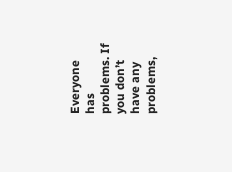Everyone has problems. If you don’t have any problems,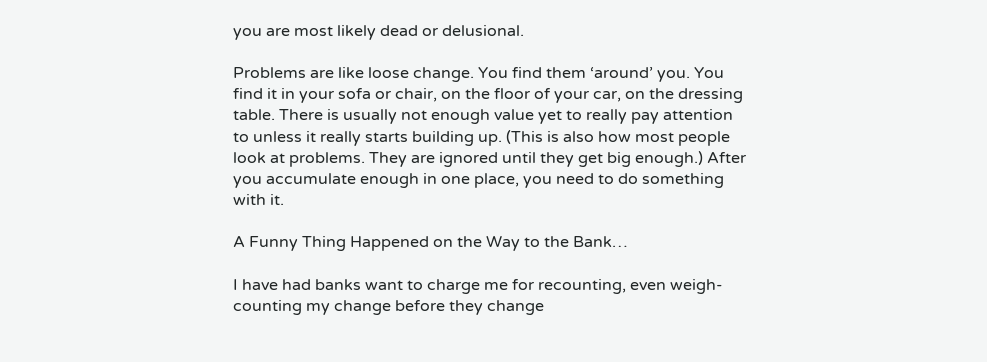you are most likely dead or delusional.

Problems are like loose change. You find them ‘around’ you. You find it in your sofa or chair, on the floor of your car, on the dressing table. There is usually not enough value yet to really pay attention to unless it really starts building up. (This is also how most people look at problems. They are ignored until they get big enough.) After you accumulate enough in one place, you need to do something with it.

A Funny Thing Happened on the Way to the Bank…

I have had banks want to charge me for recounting, even weigh-counting my change before they change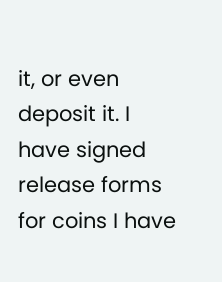it, or even deposit it. I have signed release forms for coins I have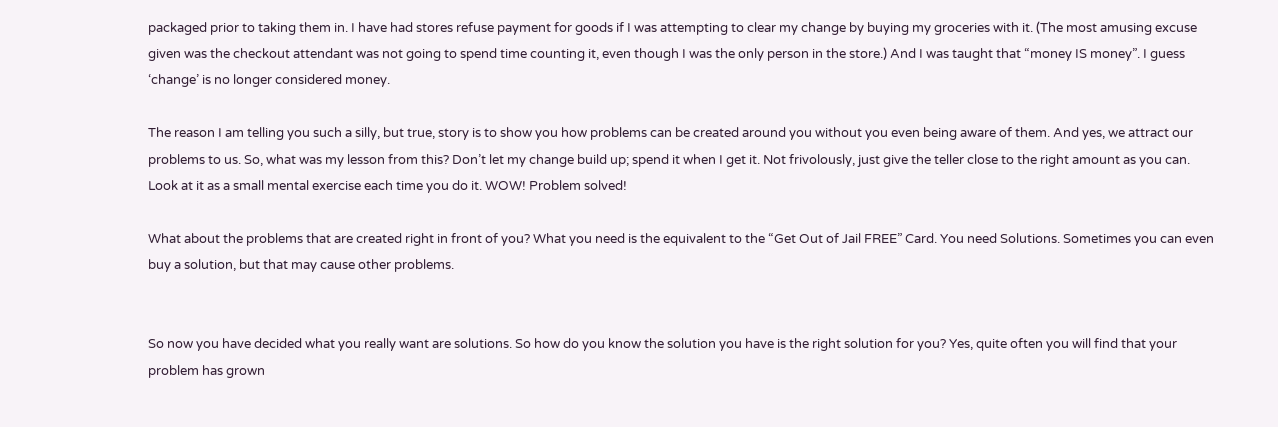packaged prior to taking them in. I have had stores refuse payment for goods if I was attempting to clear my change by buying my groceries with it. (The most amusing excuse given was the checkout attendant was not going to spend time counting it, even though I was the only person in the store.) And I was taught that “money IS money”. I guess ‘change’ is no longer considered money.

The reason I am telling you such a silly, but true, story is to show you how problems can be created around you without you even being aware of them. And yes, we attract our problems to us. So, what was my lesson from this? Don’t let my change build up; spend it when I get it. Not frivolously, just give the teller close to the right amount as you can. Look at it as a small mental exercise each time you do it. WOW! Problem solved!

What about the problems that are created right in front of you? What you need is the equivalent to the “Get Out of Jail FREE” Card. You need Solutions. Sometimes you can even buy a solution, but that may cause other problems.


So now you have decided what you really want are solutions. So how do you know the solution you have is the right solution for you? Yes, quite often you will find that your problem has grown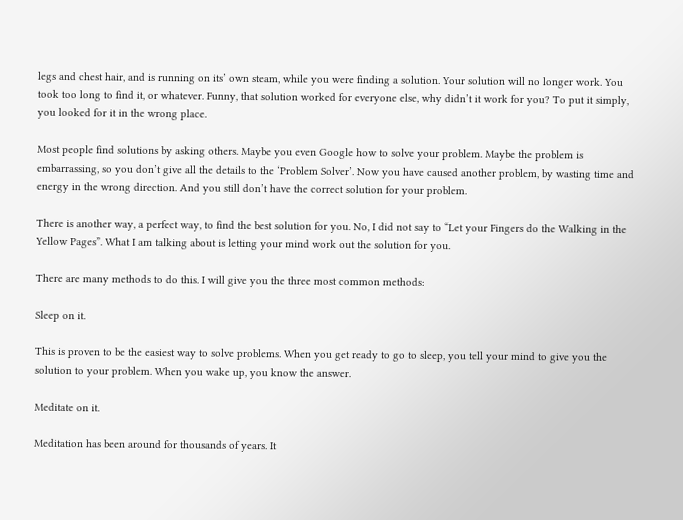legs and chest hair, and is running on its’ own steam, while you were finding a solution. Your solution will no longer work. You took too long to find it, or whatever. Funny, that solution worked for everyone else, why didn’t it work for you? To put it simply, you looked for it in the wrong place.

Most people find solutions by asking others. Maybe you even Google how to solve your problem. Maybe the problem is embarrassing, so you don’t give all the details to the ‘Problem Solver’. Now you have caused another problem, by wasting time and energy in the wrong direction. And you still don’t have the correct solution for your problem.

There is another way, a perfect way, to find the best solution for you. No, I did not say to “Let your Fingers do the Walking in the Yellow Pages”. What I am talking about is letting your mind work out the solution for you.

There are many methods to do this. I will give you the three most common methods:

Sleep on it.

This is proven to be the easiest way to solve problems. When you get ready to go to sleep, you tell your mind to give you the solution to your problem. When you wake up, you know the answer.

Meditate on it.

Meditation has been around for thousands of years. It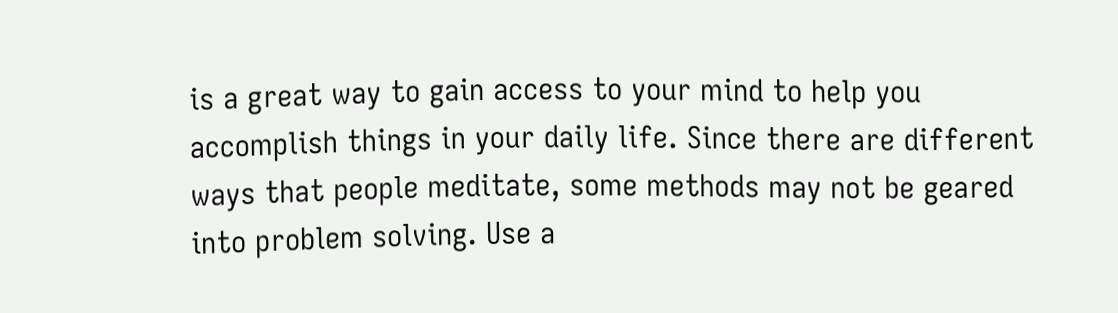is a great way to gain access to your mind to help you accomplish things in your daily life. Since there are different ways that people meditate, some methods may not be geared into problem solving. Use a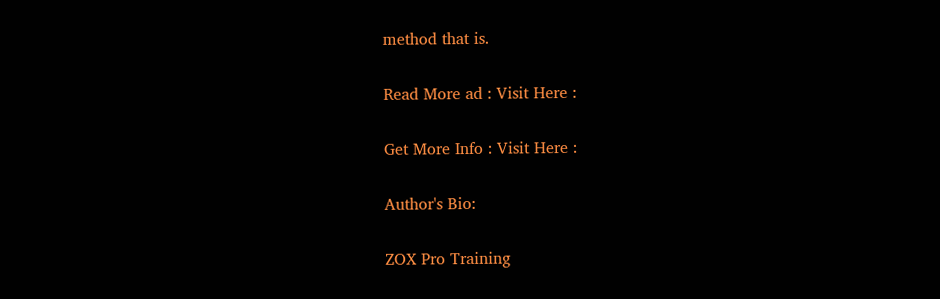method that is.

Read More ad : Visit Here :

Get More Info : Visit Here :

Author's Bio:

ZOX Pro Training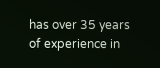has over 35 years of experience in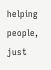helping people, just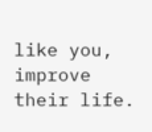like you, improve their life.